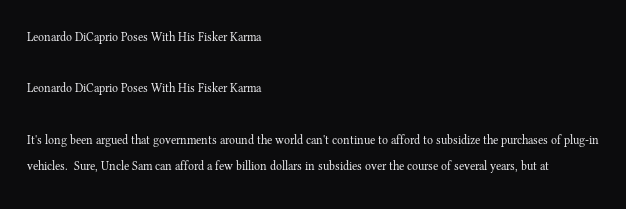Leonardo DiCaprio Poses With His Fisker Karma

Leonardo DiCaprio Poses With His Fisker Karma

It's long been argued that governments around the world can't continue to afford to subsidize the purchases of plug-in vehicles.  Sure, Uncle Sam can afford a few billion dollars in subsidies over the course of several years, but at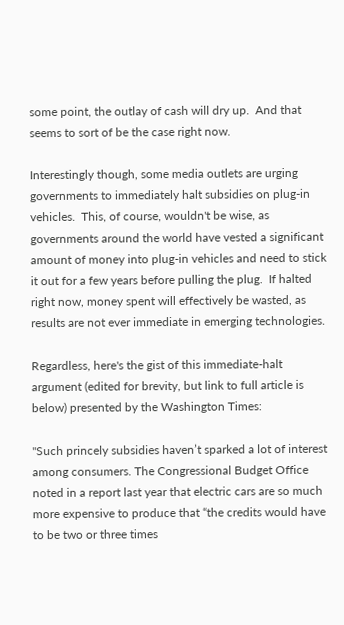some point, the outlay of cash will dry up.  And that seems to sort of be the case right now.

Interestingly though, some media outlets are urging governments to immediately halt subsidies on plug-in vehicles.  This, of course, wouldn't be wise, as governments around the world have vested a significant amount of money into plug-in vehicles and need to stick it out for a few years before pulling the plug.  If halted right now, money spent will effectively be wasted, as results are not ever immediate in emerging technologies.

Regardless, here's the gist of this immediate-halt argument (edited for brevity, but link to full article is below) presented by the Washington Times:

"Such princely subsidies haven’t sparked a lot of interest among consumers. The Congressional Budget Office noted in a report last year that electric cars are so much more expensive to produce that “the credits would have to be two or three times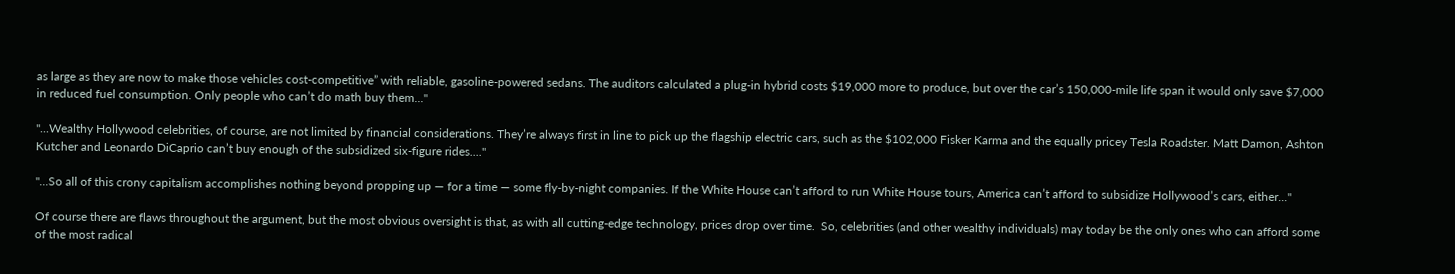as large as they are now to make those vehicles cost-competitive” with reliable, gasoline-powered sedans. The auditors calculated a plug-in hybrid costs $19,000 more to produce, but over the car’s 150,000-mile life span it would only save $7,000 in reduced fuel consumption. Only people who can’t do math buy them..."

"...Wealthy Hollywood celebrities, of course, are not limited by financial considerations. They’re always first in line to pick up the flagship electric cars, such as the $102,000 Fisker Karma and the equally pricey Tesla Roadster. Matt Damon, Ashton Kutcher and Leonardo DiCaprio can’t buy enough of the subsidized six-figure rides...."

"...So all of this crony capitalism accomplishes nothing beyond propping up — for a time — some fly-by-night companies. If the White House can’t afford to run White House tours, America can’t afford to subsidize Hollywood’s cars, either..."

Of course there are flaws throughout the argument, but the most obvious oversight is that, as with all cutting-edge technology, prices drop over time.  So, celebrities (and other wealthy individuals) may today be the only ones who can afford some of the most radical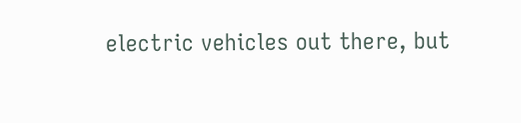electric vehicles out there, but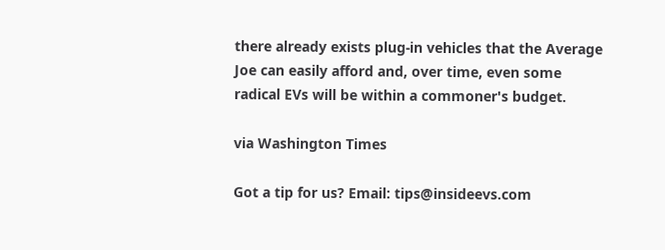there already exists plug-in vehicles that the Average Joe can easily afford and, over time, even some radical EVs will be within a commoner's budget.

via Washington Times

Got a tip for us? Email: tips@insideevs.com